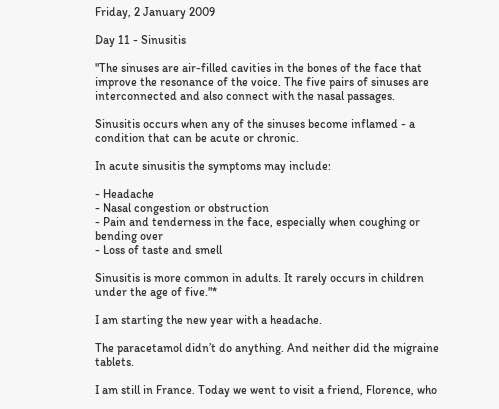Friday, 2 January 2009

Day 11 - Sinusitis

"The sinuses are air-filled cavities in the bones of the face that improve the resonance of the voice. The five pairs of sinuses are interconnected and also connect with the nasal passages.

Sinusitis occurs when any of the sinuses become inflamed - a condition that can be acute or chronic.

In acute sinusitis the symptoms may include:

- Headache
- Nasal congestion or obstruction
- Pain and tenderness in the face, especially when coughing or bending over
- Loss of taste and smell

Sinusitis is more common in adults. It rarely occurs in children under the age of five."*

I am starting the new year with a headache.

The paracetamol didn’t do anything. And neither did the migraine tablets.

I am still in France. Today we went to visit a friend, Florence, who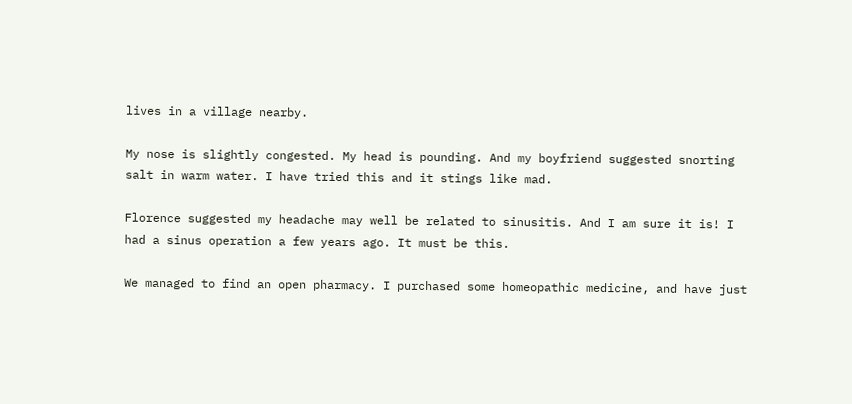lives in a village nearby.

My nose is slightly congested. My head is pounding. And my boyfriend suggested snorting salt in warm water. I have tried this and it stings like mad.

Florence suggested my headache may well be related to sinusitis. And I am sure it is! I had a sinus operation a few years ago. It must be this.

We managed to find an open pharmacy. I purchased some homeopathic medicine, and have just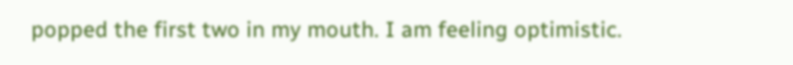popped the first two in my mouth. I am feeling optimistic.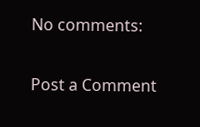No comments:

Post a Comment